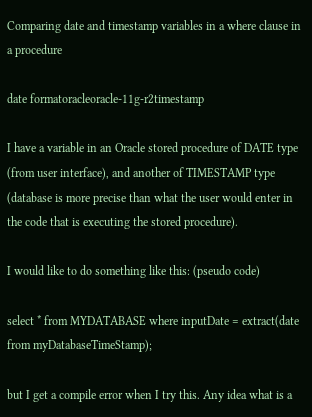Comparing date and timestamp variables in a where clause in a procedure

date formatoracleoracle-11g-r2timestamp

I have a variable in an Oracle stored procedure of DATE type (from user interface), and another of TIMESTAMP type (database is more precise than what the user would enter in the code that is executing the stored procedure).

I would like to do something like this: (pseudo code)

select * from MYDATABASE where inputDate = extract(date from myDatabaseTimeStamp);

but I get a compile error when I try this. Any idea what is a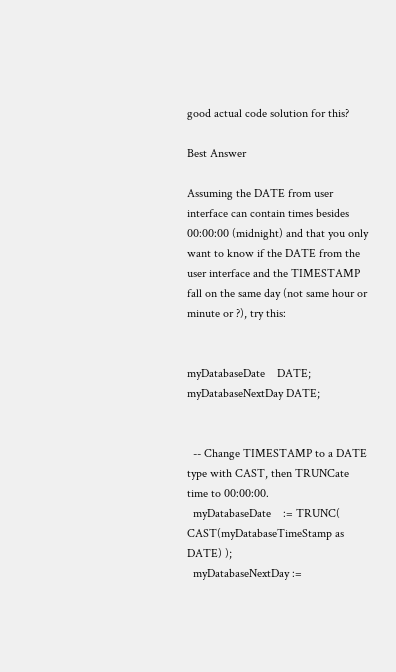good actual code solution for this?

Best Answer

Assuming the DATE from user interface can contain times besides 00:00:00 (midnight) and that you only want to know if the DATE from the user interface and the TIMESTAMP fall on the same day (not same hour or minute or ?), try this:


myDatabaseDate    DATE;
myDatabaseNextDay DATE;


  -- Change TIMESTAMP to a DATE type with CAST, then TRUNCate time to 00:00:00.
  myDatabaseDate    := TRUNC( CAST(myDatabaseTimeStamp as DATE) );
  myDatabaseNextDay :=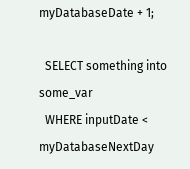myDatabaseDate + 1;

  SELECT something into some_var
  WHERE inputDate < myDatabaseNextDay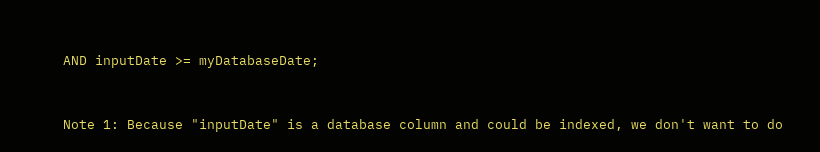AND inputDate >= myDatabaseDate;


Note 1: Because "inputDate" is a database column and could be indexed, we don't want to do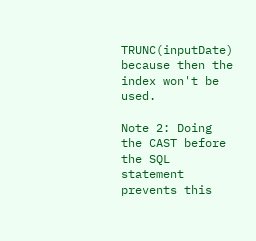TRUNC(inputDate) because then the index won't be used.

Note 2: Doing the CAST before the SQL statement prevents this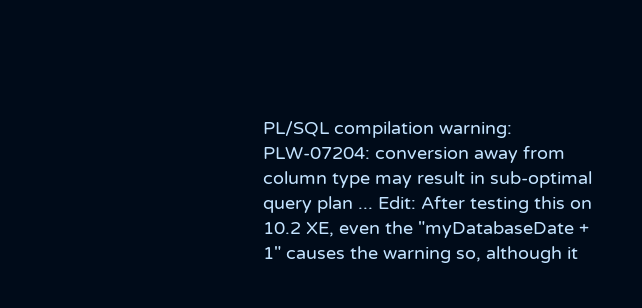PL/SQL compilation warning: PLW-07204: conversion away from column type may result in sub-optimal query plan ... Edit: After testing this on 10.2 XE, even the "myDatabaseDate + 1" causes the warning so, although it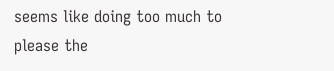seems like doing too much to please the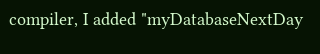compiler, I added "myDatabaseNextDay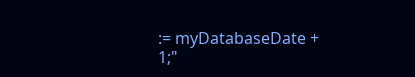:= myDatabaseDate + 1;"